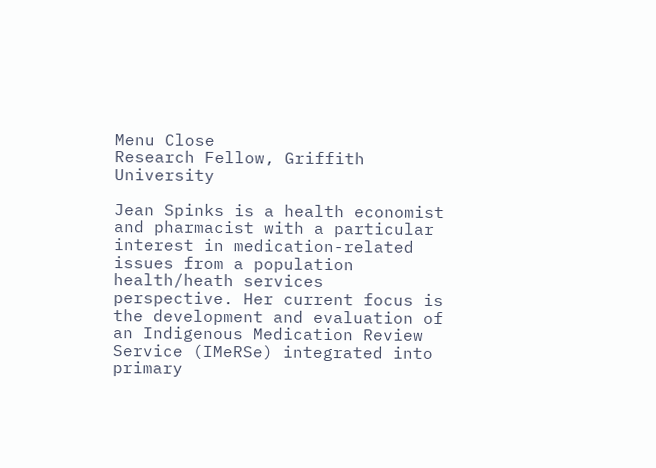Menu Close
Research Fellow, Griffith University

Jean Spinks is a health economist and pharmacist with a particular interest in medication-related issues from a population health/heath services perspective. Her current focus is the development and evaluation of an Indigenous Medication Review Service (IMeRSe) integrated into primary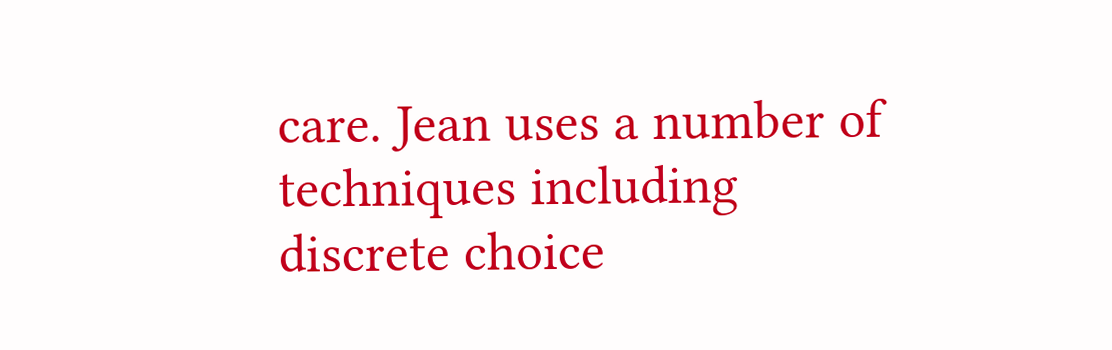care. Jean uses a number of techniques including discrete choice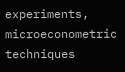experiments, microeconometric techniques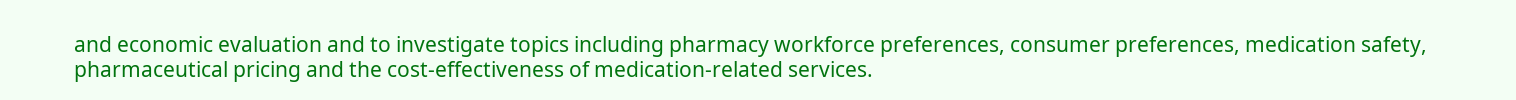and economic evaluation and to investigate topics including pharmacy workforce preferences, consumer preferences, medication safety, pharmaceutical pricing and the cost-effectiveness of medication-related services.